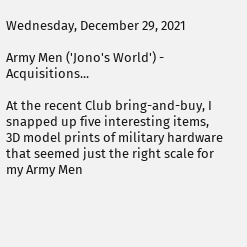Wednesday, December 29, 2021

Army Men ('Jono's World') - Acquisitions...

At the recent Club bring-and-buy, I snapped up five interesting items, 3D model prints of military hardware that seemed just the right scale for my Army Men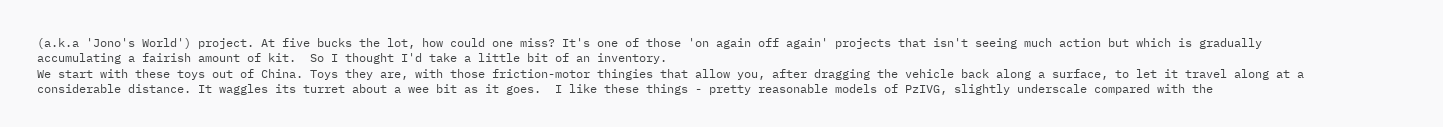(a.k.a 'Jono's World') project. At five bucks the lot, how could one miss? It's one of those 'on again off again' projects that isn't seeing much action but which is gradually accumulating a fairish amount of kit.  So I thought I'd take a little bit of an inventory.
We start with these toys out of China. Toys they are, with those friction-motor thingies that allow you, after dragging the vehicle back along a surface, to let it travel along at a considerable distance. It waggles its turret about a wee bit as it goes.  I like these things - pretty reasonable models of PzIVG, slightly underscale compared with the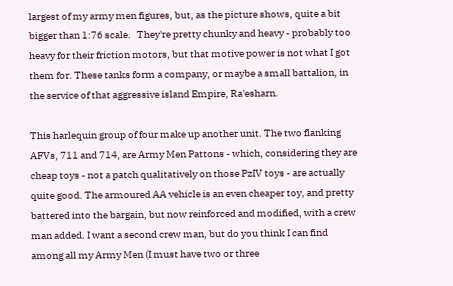largest of my army men figures, but, as the picture shows, quite a bit bigger than 1:76 scale.   They're pretty chunky and heavy - probably too heavy for their friction motors, but that motive power is not what I got them for. These tanks form a company, or maybe a small battalion, in the service of that aggressive island Empire, Ra'esharn.

This harlequin group of four make up another unit. The two flanking AFVs, 711 and 714, are Army Men Pattons - which, considering they are cheap toys - not a patch qualitatively on those PzIV toys - are actually quite good. The armoured AA vehicle is an even cheaper toy, and pretty battered into the bargain, but now reinforced and modified, with a crew man added. I want a second crew man, but do you think I can find among all my Army Men (I must have two or three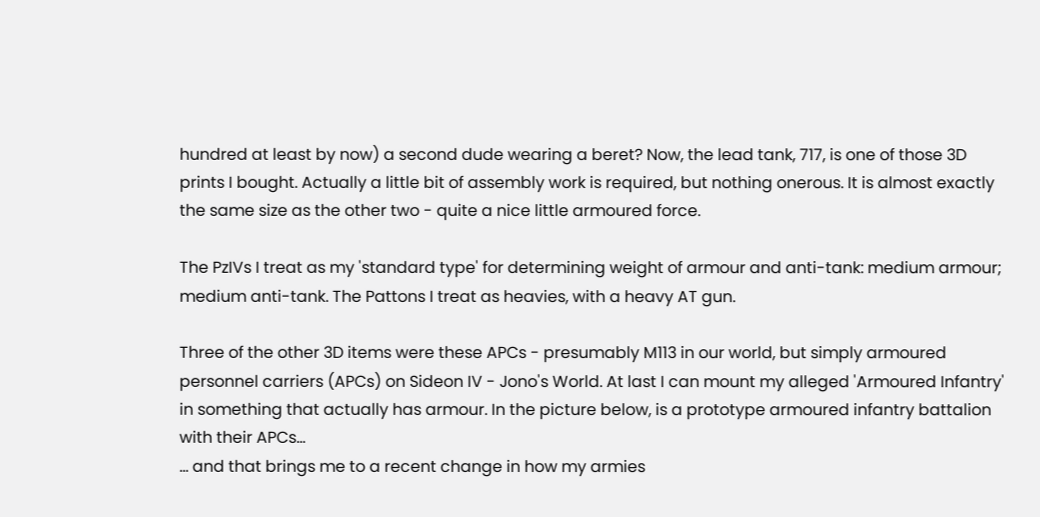hundred at least by now) a second dude wearing a beret? Now, the lead tank, 717, is one of those 3D prints I bought. Actually a little bit of assembly work is required, but nothing onerous. It is almost exactly the same size as the other two - quite a nice little armoured force.

The PzIVs I treat as my 'standard type' for determining weight of armour and anti-tank: medium armour; medium anti-tank. The Pattons I treat as heavies, with a heavy AT gun.

Three of the other 3D items were these APCs - presumably M113 in our world, but simply armoured personnel carriers (APCs) on Sideon IV - Jono's World. At last I can mount my alleged 'Armoured Infantry' in something that actually has armour. In the picture below, is a prototype armoured infantry battalion with their APCs...
... and that brings me to a recent change in how my armies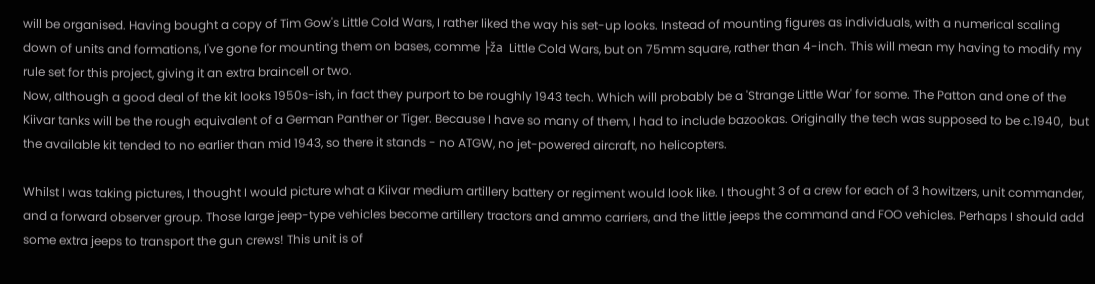will be organised. Having bought a copy of Tim Gow's Little Cold Wars, I rather liked the way his set-up looks. Instead of mounting figures as individuals, with a numerical scaling down of units and formations, I've gone for mounting them on bases, comme ├ža  Little Cold Wars, but on 75mm square, rather than 4-inch. This will mean my having to modify my rule set for this project, giving it an extra braincell or two.
Now, although a good deal of the kit looks 1950s-ish, in fact they purport to be roughly 1943 tech. Which will probably be a 'Strange Little War' for some. The Patton and one of the Kiivar tanks will be the rough equivalent of a German Panther or Tiger. Because I have so many of them, I had to include bazookas. Originally the tech was supposed to be c.1940,  but the available kit tended to no earlier than mid 1943, so there it stands - no ATGW, no jet-powered aircraft, no helicopters.

Whilst I was taking pictures, I thought I would picture what a Kiivar medium artillery battery or regiment would look like. I thought 3 of a crew for each of 3 howitzers, unit commander, and a forward observer group. Those large jeep-type vehicles become artillery tractors and ammo carriers, and the little jeeps the command and FOO vehicles. Perhaps I should add some extra jeeps to transport the gun crews! This unit is of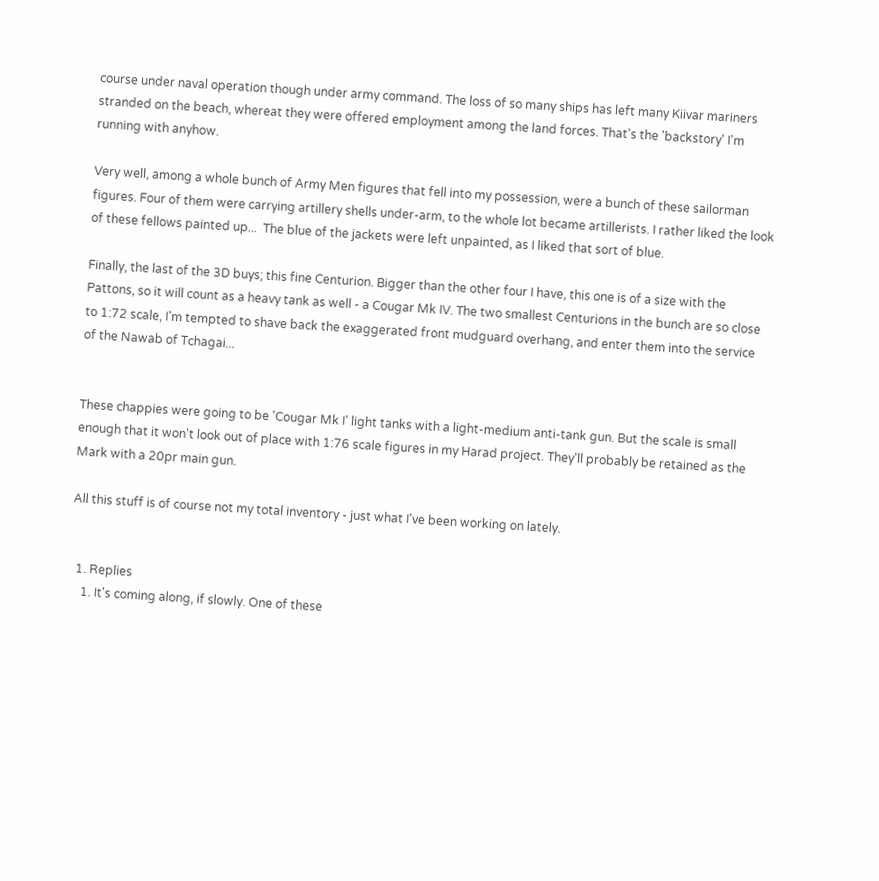course under naval operation though under army command. The loss of so many ships has left many Kiivar mariners stranded on the beach, whereat they were offered employment among the land forces. That's the 'backstory' I'm running with anyhow.

Very well, among a whole bunch of Army Men figures that fell into my possession, were a bunch of these sailorman figures. Four of them were carrying artillery shells under-arm, to the whole lot became artillerists. I rather liked the look of these fellows painted up...  The blue of the jackets were left unpainted, as I liked that sort of blue.

Finally, the last of the 3D buys; this fine Centurion. Bigger than the other four I have, this one is of a size with the Pattons, so it will count as a heavy tank as well - a Cougar Mk IV. The two smallest Centurions in the bunch are so close to 1:72 scale, I'm tempted to shave back the exaggerated front mudguard overhang, and enter them into the service of the Nawab of Tchagai...


These chappies were going to be 'Cougar Mk I' light tanks with a light-medium anti-tank gun. But the scale is small enough that it won't look out of place with 1:76 scale figures in my Harad project. They'll probably be retained as the Mark with a 20pr main gun.

All this stuff is of course not my total inventory - just what I've been working on lately.


  1. Replies
    1. It's coming along, if slowly. One of these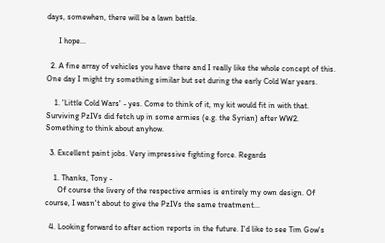days, somewhen, there will be a lawn battle.

      I hope...

  2. A fine array of vehicles you have there and I really like the whole concept of this. One day I might try something similar but set during the early Cold War years.

    1. 'Little Cold Wars' - yes. Come to think of it, my kit would fit in with that. Surviving PzIVs did fetch up in some armies (e.g. the Syrian) after WW2. Something to think about anyhow.

  3. Excellent paint jobs. Very impressive fighting force. Regards

    1. Thanks, Tony -
      Of course the livery of the respective armies is entirely my own design. Of course, I wasn't about to give the PzIVs the same treatment...

  4. Looking forward to after action reports in the future. I'd like to see Tim Gow's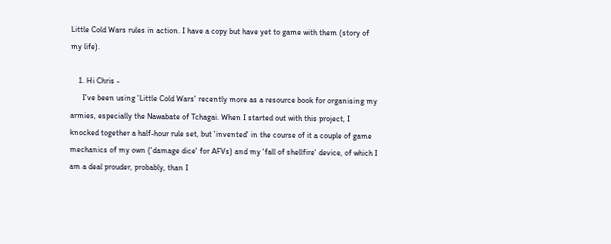Little Cold Wars rules in action. I have a copy but have yet to game with them (story of my life).

    1. Hi Chris -
      I've been using 'Little Cold Wars' recently more as a resource book for organising my armies, especially the Nawabate of Tchagai. When I started out with this project, I knocked together a half-hour rule set, but 'invented' in the course of it a couple of game mechanics of my own ('damage dice' for AFVs) and my 'fall of shellfire' device, of which I am a deal prouder, probably, than I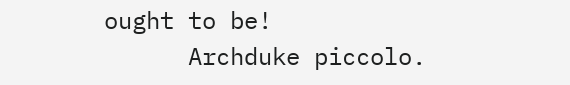ought to be!
      Archduke piccolo.